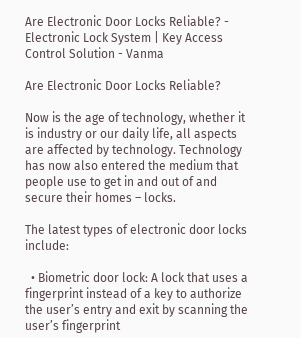Are Electronic Door Locks Reliable? - Electronic Lock System | Key Access Control Solution - Vanma

Are Electronic Door Locks Reliable?

Now is the age of technology, whether it is industry or our daily life, all aspects are affected by technology. Technology has now also entered the medium that people use to get in and out of and secure their homes – locks.

The latest types of electronic door locks include:

  • Biometric door lock: A lock that uses a fingerprint instead of a key to authorize the user’s entry and exit by scanning the user’s fingerprint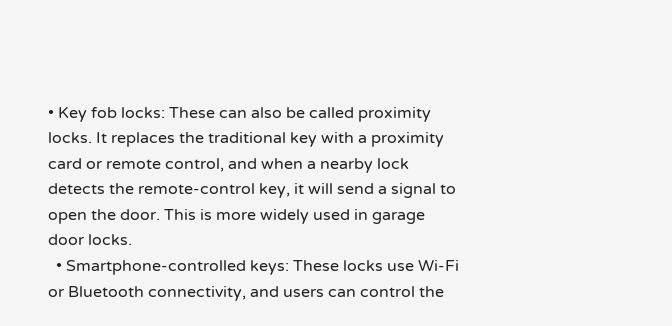• Key fob locks: These can also be called proximity locks. It replaces the traditional key with a proximity card or remote control, and when a nearby lock detects the remote-control key, it will send a signal to open the door. This is more widely used in garage door locks.
  • Smartphone-controlled keys: These locks use Wi-Fi or Bluetooth connectivity, and users can control the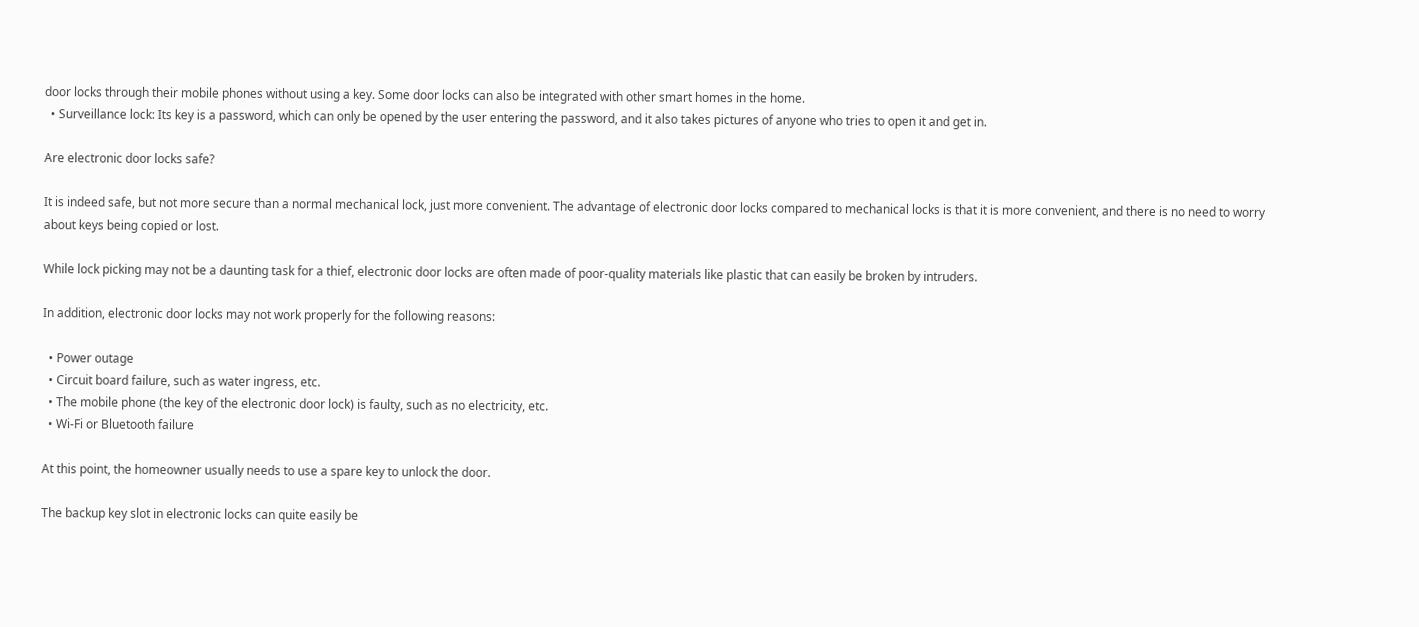door locks through their mobile phones without using a key. Some door locks can also be integrated with other smart homes in the home.
  • Surveillance lock: Its key is a password, which can only be opened by the user entering the password, and it also takes pictures of anyone who tries to open it and get in.

Are electronic door locks safe?

It is indeed safe, but not more secure than a normal mechanical lock, just more convenient. The advantage of electronic door locks compared to mechanical locks is that it is more convenient, and there is no need to worry about keys being copied or lost.

While lock picking may not be a daunting task for a thief, electronic door locks are often made of poor-quality materials like plastic that can easily be broken by intruders.

In addition, electronic door locks may not work properly for the following reasons:

  • Power outage
  • Circuit board failure, such as water ingress, etc.
  • The mobile phone (the key of the electronic door lock) is faulty, such as no electricity, etc.
  • Wi-Fi or Bluetooth failure

At this point, the homeowner usually needs to use a spare key to unlock the door.

The backup key slot in electronic locks can quite easily be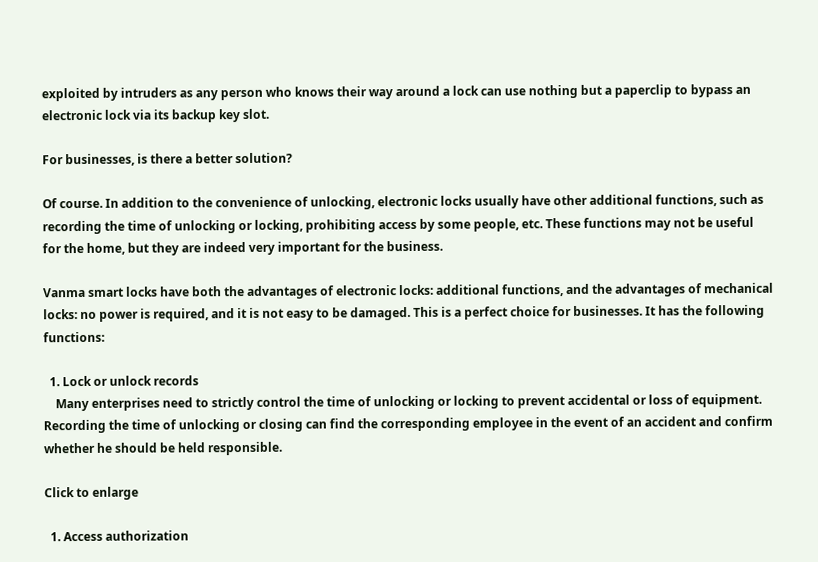exploited by intruders as any person who knows their way around a lock can use nothing but a paperclip to bypass an electronic lock via its backup key slot.

For businesses, is there a better solution?

Of course. In addition to the convenience of unlocking, electronic locks usually have other additional functions, such as recording the time of unlocking or locking, prohibiting access by some people, etc. These functions may not be useful for the home, but they are indeed very important for the business.

Vanma smart locks have both the advantages of electronic locks: additional functions, and the advantages of mechanical locks: no power is required, and it is not easy to be damaged. This is a perfect choice for businesses. It has the following functions:

  1. Lock or unlock records
    Many enterprises need to strictly control the time of unlocking or locking to prevent accidental or loss of equipment. Recording the time of unlocking or closing can find the corresponding employee in the event of an accident and confirm whether he should be held responsible.

Click to enlarge

  1. Access authorization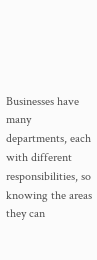Businesses have many departments, each with different responsibilities, so knowing the areas they can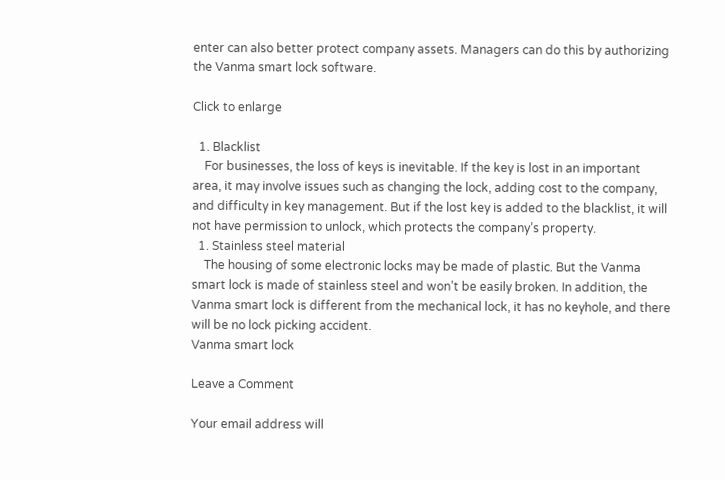enter can also better protect company assets. Managers can do this by authorizing the Vanma smart lock software.

Click to enlarge

  1. Blacklist
    For businesses, the loss of keys is inevitable. If the key is lost in an important area, it may involve issues such as changing the lock, adding cost to the company, and difficulty in key management. But if the lost key is added to the blacklist, it will not have permission to unlock, which protects the company’s property.
  1. Stainless steel material
    The housing of some electronic locks may be made of plastic. But the Vanma smart lock is made of stainless steel and won’t be easily broken. In addition, the Vanma smart lock is different from the mechanical lock, it has no keyhole, and there will be no lock picking accident.
Vanma smart lock

Leave a Comment

Your email address will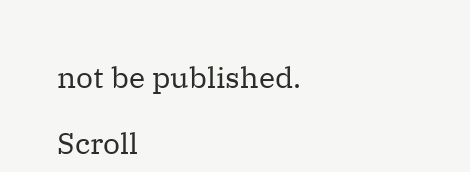not be published.

Scroll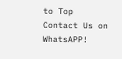to Top
Contact Us on WhatsAPP!